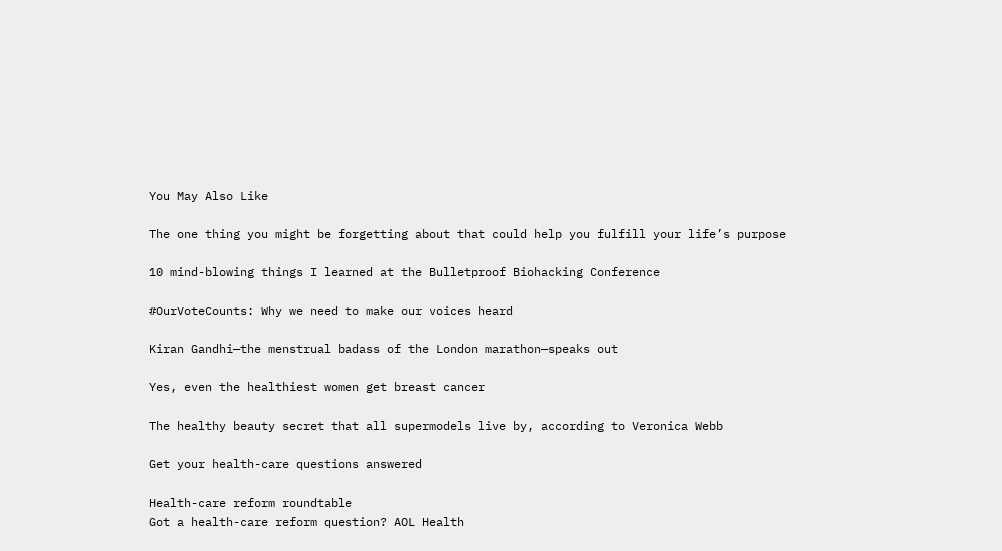You May Also Like

The one thing you might be forgetting about that could help you fulfill your life’s purpose

10 mind-blowing things I learned at the Bulletproof Biohacking Conference

#OurVoteCounts: Why we need to make our voices heard

Kiran Gandhi—the menstrual badass of the London marathon—speaks out

Yes, even the healthiest women get breast cancer

The healthy beauty secret that all supermodels live by, according to Veronica Webb

Get your health-care questions answered

Health-care reform roundtable
Got a health-care reform question? AOL Health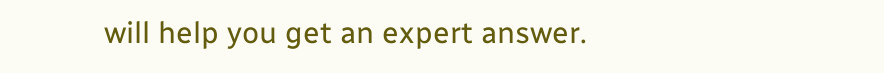will help you get an expert answer.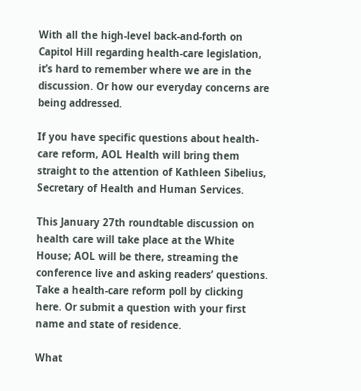With all the high-level back-and-forth on Capitol Hill regarding health-care legislation, it’s hard to remember where we are in the discussion. Or how our everyday concerns are being addressed.

If you have specific questions about health-care reform, AOL Health will bring them straight to the attention of Kathleen Sibelius, Secretary of Health and Human Services.

This January 27th roundtable discussion on health care will take place at the White House; AOL will be there, streaming the conference live and asking readers’ questions. Take a health-care reform poll by clicking here. Or submit a question with your first name and state of residence.

What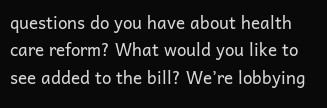questions do you have about health care reform? What would you like to see added to the bill? We’re lobbying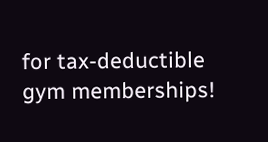for tax-deductible gym memberships!